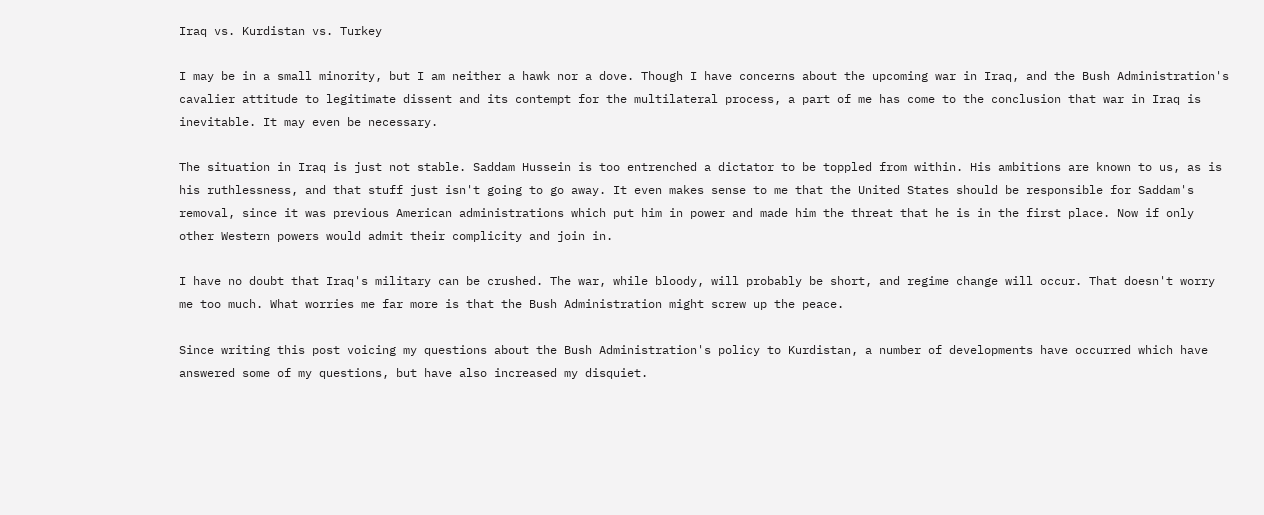Iraq vs. Kurdistan vs. Turkey

I may be in a small minority, but I am neither a hawk nor a dove. Though I have concerns about the upcoming war in Iraq, and the Bush Administration's cavalier attitude to legitimate dissent and its contempt for the multilateral process, a part of me has come to the conclusion that war in Iraq is inevitable. It may even be necessary.

The situation in Iraq is just not stable. Saddam Hussein is too entrenched a dictator to be toppled from within. His ambitions are known to us, as is his ruthlessness, and that stuff just isn't going to go away. It even makes sense to me that the United States should be responsible for Saddam's removal, since it was previous American administrations which put him in power and made him the threat that he is in the first place. Now if only other Western powers would admit their complicity and join in.

I have no doubt that Iraq's military can be crushed. The war, while bloody, will probably be short, and regime change will occur. That doesn't worry me too much. What worries me far more is that the Bush Administration might screw up the peace.

Since writing this post voicing my questions about the Bush Administration's policy to Kurdistan, a number of developments have occurred which have answered some of my questions, but have also increased my disquiet.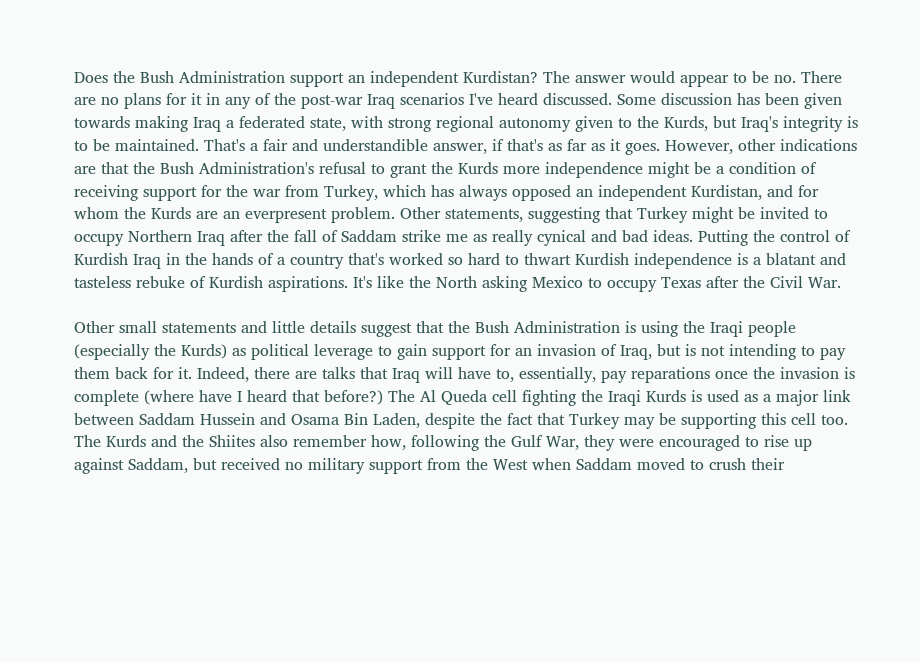Does the Bush Administration support an independent Kurdistan? The answer would appear to be no. There are no plans for it in any of the post-war Iraq scenarios I've heard discussed. Some discussion has been given towards making Iraq a federated state, with strong regional autonomy given to the Kurds, but Iraq's integrity is to be maintained. That's a fair and understandible answer, if that's as far as it goes. However, other indications are that the Bush Administration's refusal to grant the Kurds more independence might be a condition of receiving support for the war from Turkey, which has always opposed an independent Kurdistan, and for whom the Kurds are an everpresent problem. Other statements, suggesting that Turkey might be invited to occupy Northern Iraq after the fall of Saddam strike me as really cynical and bad ideas. Putting the control of Kurdish Iraq in the hands of a country that's worked so hard to thwart Kurdish independence is a blatant and tasteless rebuke of Kurdish aspirations. It's like the North asking Mexico to occupy Texas after the Civil War.

Other small statements and little details suggest that the Bush Administration is using the Iraqi people (especially the Kurds) as political leverage to gain support for an invasion of Iraq, but is not intending to pay them back for it. Indeed, there are talks that Iraq will have to, essentially, pay reparations once the invasion is complete (where have I heard that before?) The Al Queda cell fighting the Iraqi Kurds is used as a major link between Saddam Hussein and Osama Bin Laden, despite the fact that Turkey may be supporting this cell too. The Kurds and the Shiites also remember how, following the Gulf War, they were encouraged to rise up against Saddam, but received no military support from the West when Saddam moved to crush their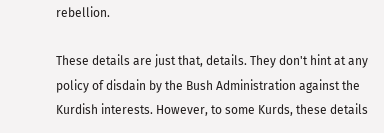rebellion.

These details are just that, details. They don't hint at any policy of disdain by the Bush Administration against the Kurdish interests. However, to some Kurds, these details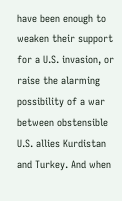have been enough to weaken their support for a U.S. invasion, or raise the alarming possibility of a war between obstensible U.S. allies Kurdistan and Turkey. And when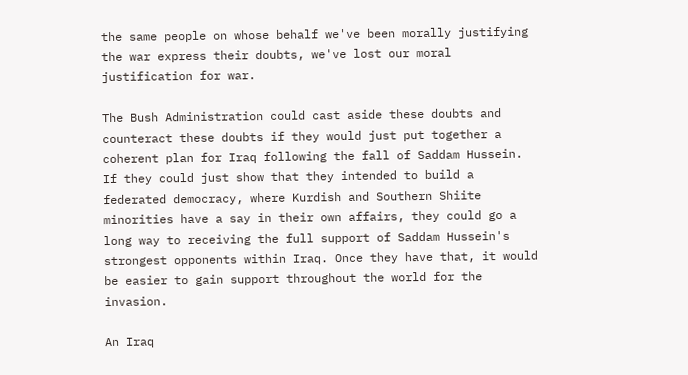the same people on whose behalf we've been morally justifying the war express their doubts, we've lost our moral justification for war.

The Bush Administration could cast aside these doubts and counteract these doubts if they would just put together a coherent plan for Iraq following the fall of Saddam Hussein. If they could just show that they intended to build a federated democracy, where Kurdish and Southern Shiite minorities have a say in their own affairs, they could go a long way to receiving the full support of Saddam Hussein's strongest opponents within Iraq. Once they have that, it would be easier to gain support throughout the world for the invasion.

An Iraq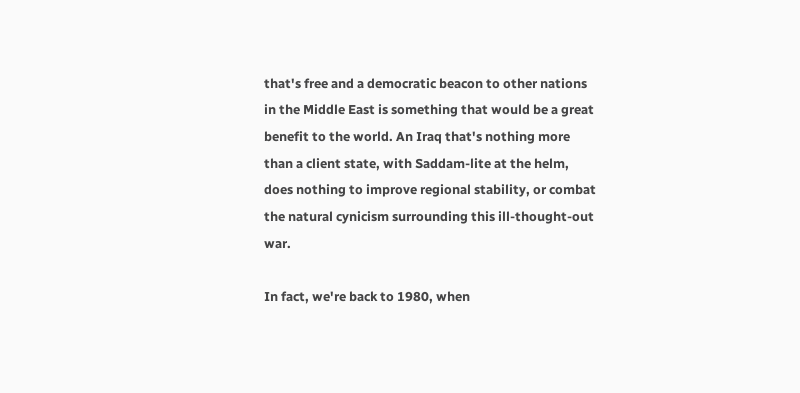that's free and a democratic beacon to other nations in the Middle East is something that would be a great benefit to the world. An Iraq that's nothing more than a client state, with Saddam-lite at the helm, does nothing to improve regional stability, or combat the natural cynicism surrounding this ill-thought-out war.

In fact, we're back to 1980, when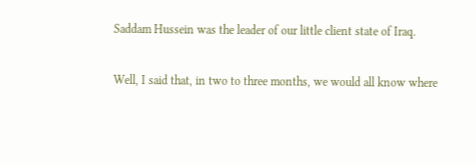Saddam Hussein was the leader of our little client state of Iraq.

Well, I said that, in two to three months, we would all know where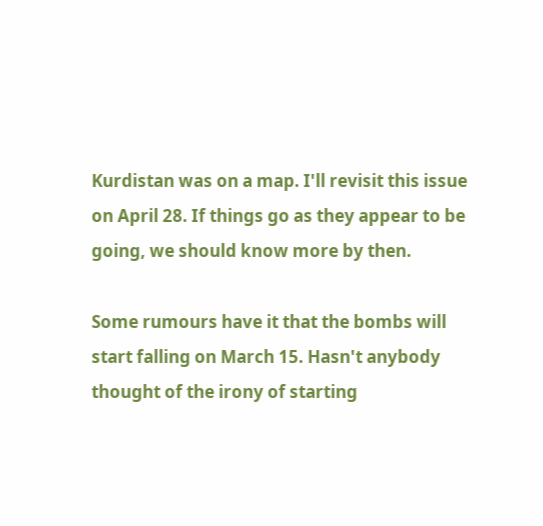Kurdistan was on a map. I'll revisit this issue on April 28. If things go as they appear to be going, we should know more by then.

Some rumours have it that the bombs will start falling on March 15. Hasn't anybody thought of the irony of starting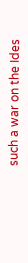such a war on the Ides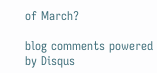of March?

blog comments powered by Disqus